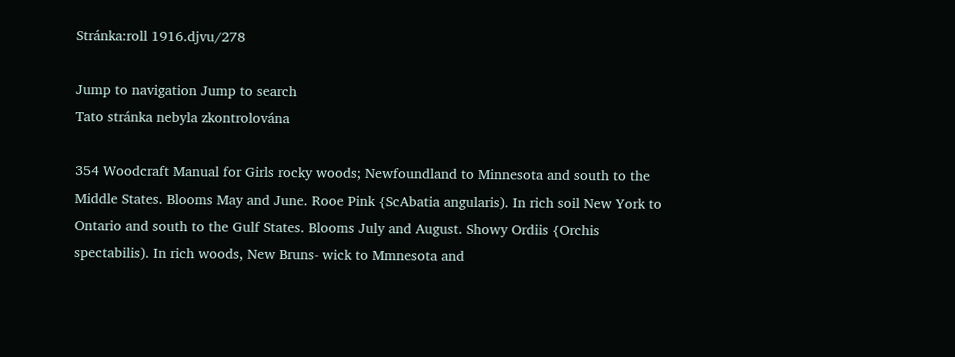Stránka:roll 1916.djvu/278

Jump to navigation Jump to search
Tato stránka nebyla zkontrolována

354 Woodcraft Manual for Girls rocky woods; Newfoundland to Minnesota and south to the Middle States. Blooms May and June. Rooe Pink {ScAbatia angularis). In rich soil New York to Ontario and south to the Gulf States. Blooms July and August. Showy Ordiis {Orchis spectabilis). In rich woods, New Bruns- wick to Mmnesota and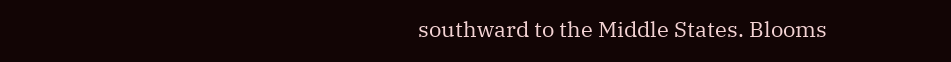southward to the Middle States. Blooms